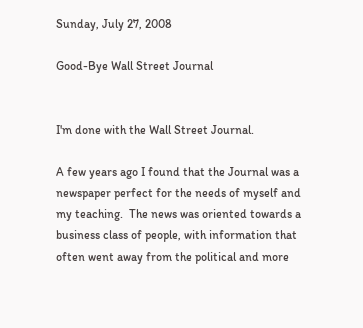Sunday, July 27, 2008

Good-Bye Wall Street Journal


I'm done with the Wall Street Journal.

A few years ago I found that the Journal was a newspaper perfect for the needs of myself and my teaching.  The news was oriented towards a business class of people, with information that often went away from the political and more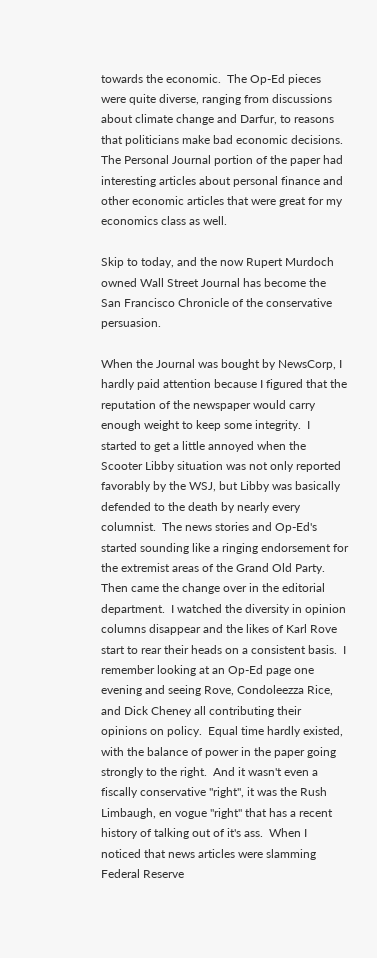towards the economic.  The Op-Ed pieces were quite diverse, ranging from discussions about climate change and Darfur, to reasons that politicians make bad economic decisions.  The Personal Journal portion of the paper had interesting articles about personal finance and other economic articles that were great for my economics class as well.

Skip to today, and the now Rupert Murdoch owned Wall Street Journal has become the San Francisco Chronicle of the conservative persuasion.

When the Journal was bought by NewsCorp, I hardly paid attention because I figured that the reputation of the newspaper would carry enough weight to keep some integrity.  I started to get a little annoyed when the Scooter Libby situation was not only reported favorably by the WSJ, but Libby was basically defended to the death by nearly every columnist.  The news stories and Op-Ed's started sounding like a ringing endorsement for the extremist areas of the Grand Old Party.  Then came the change over in the editorial department.  I watched the diversity in opinion columns disappear and the likes of Karl Rove start to rear their heads on a consistent basis.  I remember looking at an Op-Ed page one evening and seeing Rove, Condoleezza Rice, and Dick Cheney all contributing their opinions on policy.  Equal time hardly existed, with the balance of power in the paper going strongly to the right.  And it wasn't even a fiscally conservative "right", it was the Rush Limbaugh, en vogue "right" that has a recent history of talking out of it's ass.  When I noticed that news articles were slamming Federal Reserve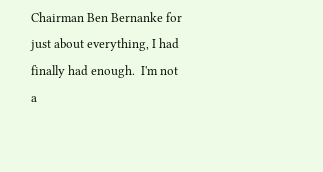Chairman Ben Bernanke for just about everything, I had finally had enough.  I'm not a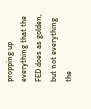propping up everything that the FED does as golden, but not everything the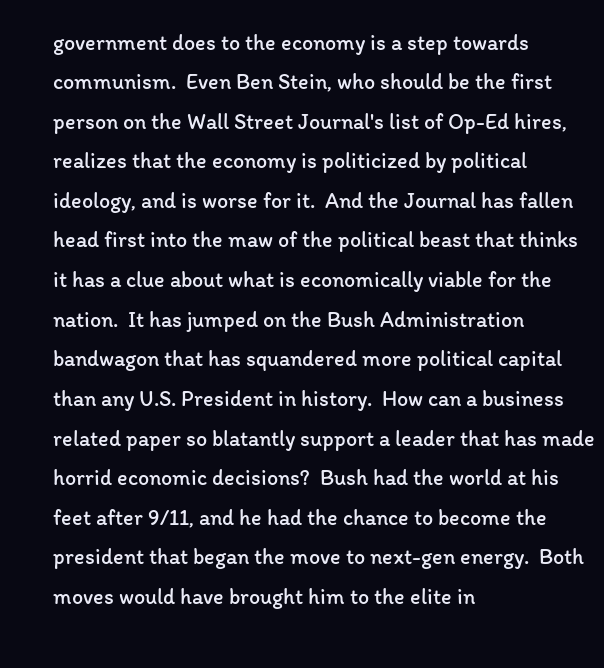government does to the economy is a step towards communism.  Even Ben Stein, who should be the first person on the Wall Street Journal's list of Op-Ed hires, realizes that the economy is politicized by political ideology, and is worse for it.  And the Journal has fallen head first into the maw of the political beast that thinks it has a clue about what is economically viable for the nation.  It has jumped on the Bush Administration bandwagon that has squandered more political capital than any U.S. President in history.  How can a business related paper so blatantly support a leader that has made horrid economic decisions?  Bush had the world at his feet after 9/11, and he had the chance to become the president that began the move to next-gen energy.  Both moves would have brought him to the elite in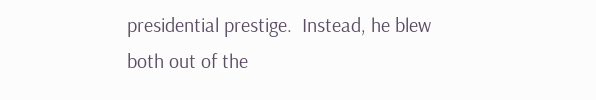presidential prestige.  Instead, he blew both out of the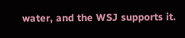water, and the WSJ supports it.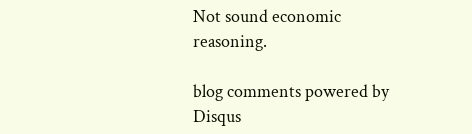Not sound economic reasoning.

blog comments powered by Disqus